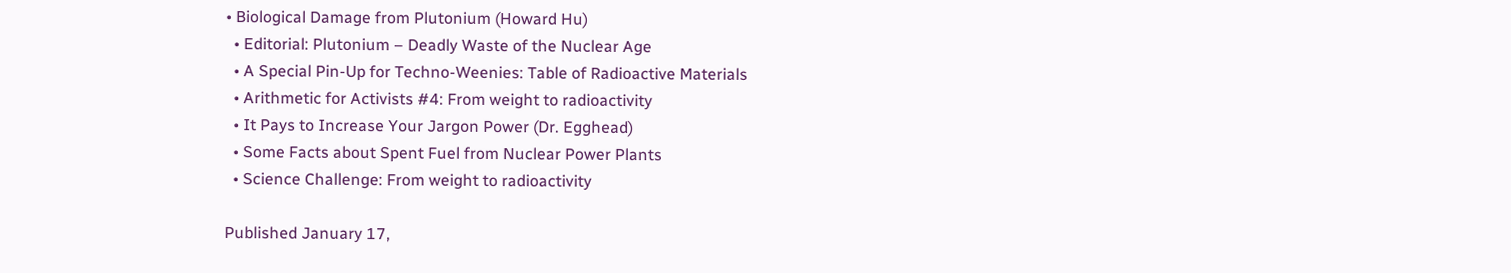• Biological Damage from Plutonium (Howard Hu)
  • Editorial: Plutonium – Deadly Waste of the Nuclear Age
  • A Special Pin-Up for Techno-Weenies: Table of Radioactive Materials
  • Arithmetic for Activists #4: From weight to radioactivity
  • It Pays to Increase Your Jargon Power (Dr. Egghead)
  • Some Facts about Spent Fuel from Nuclear Power Plants
  • Science Challenge: From weight to radioactivity

Published January 17,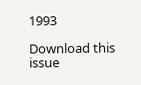1993

Download this issue